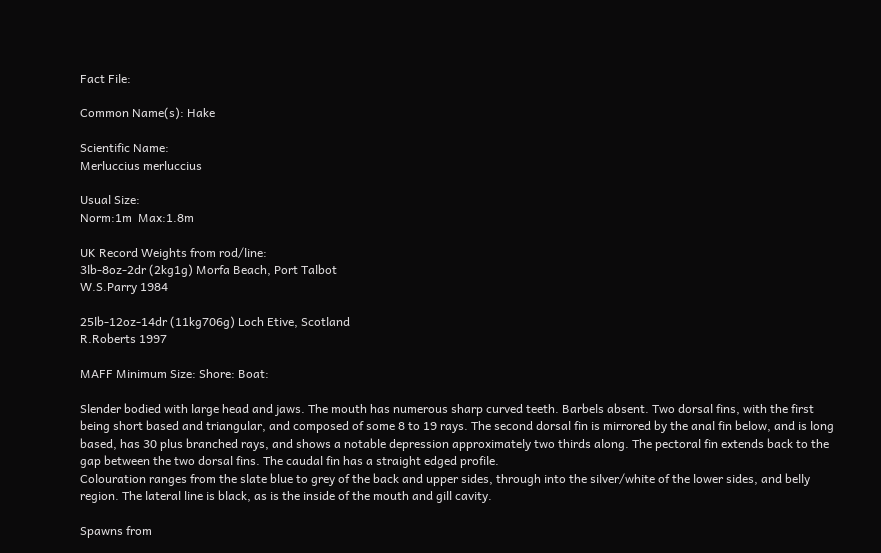Fact File:

Common Name(s): Hake

Scientific Name:
Merluccius merluccius

Usual Size:
Norm:1m  Max:1.8m

UK Record Weights from rod/line:
3lb-8oz-2dr (2kg1g) Morfa Beach, Port Talbot
W.S.Parry 1984

25lb-12oz-14dr (11kg706g) Loch Etive, Scotland
R.Roberts 1997

MAFF Minimum Size: Shore: Boat:

Slender bodied with large head and jaws. The mouth has numerous sharp curved teeth. Barbels absent. Two dorsal fins, with the first being short based and triangular, and composed of some 8 to 19 rays. The second dorsal fin is mirrored by the anal fin below, and is long based, has 30 plus branched rays, and shows a notable depression approximately two thirds along. The pectoral fin extends back to the gap between the two dorsal fins. The caudal fin has a straight edged profile.
Colouration ranges from the slate blue to grey of the back and upper sides, through into the silver/white of the lower sides, and belly region. The lateral line is black, as is the inside of the mouth and gill cavity.

Spawns from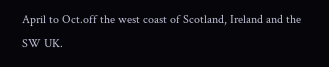April to Oct.off the west coast of Scotland, Ireland and the SW UK.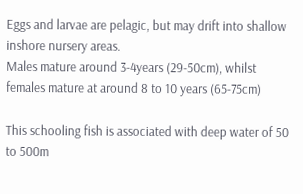Eggs and larvae are pelagic, but may drift into shallow inshore nursery areas.
Males mature around 3-4years (29-50cm), whilst females mature at around 8 to 10 years (65-75cm)

This schooling fish is associated with deep water of 50 to 500m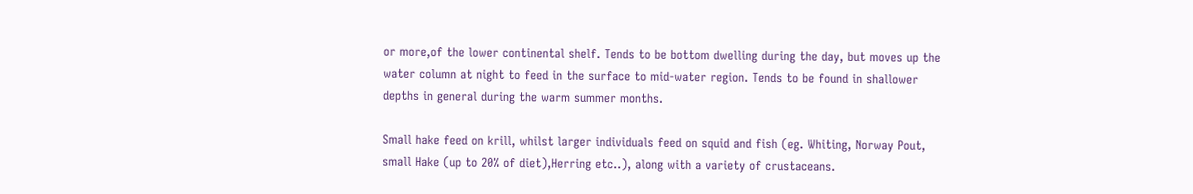or more,of the lower continental shelf. Tends to be bottom dwelling during the day, but moves up the water column at night to feed in the surface to mid-water region. Tends to be found in shallower depths in general during the warm summer months.

Small hake feed on krill, whilst larger individuals feed on squid and fish (eg. Whiting, Norway Pout, small Hake (up to 20% of diet),Herring etc..), along with a variety of crustaceans.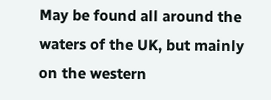May be found all around the waters of the UK, but mainly on the western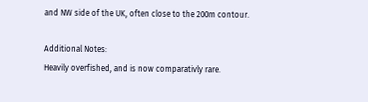and NW side of the UK, often close to the 200m contour.

Additional Notes:
Heavily overfished, and is now comparativly rare.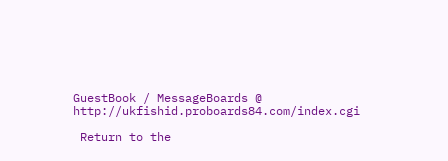GuestBook / MessageBoards @ http://ukfishid.proboards84.com/index.cgi

 Return to the